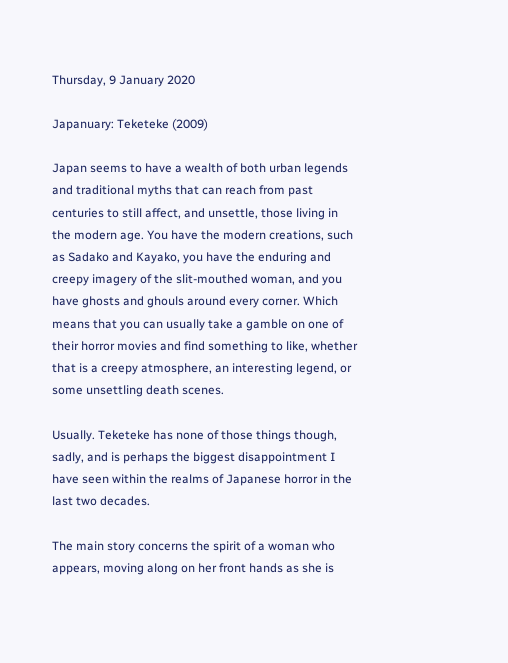Thursday, 9 January 2020

Japanuary: Teketeke (2009)

Japan seems to have a wealth of both urban legends and traditional myths that can reach from past centuries to still affect, and unsettle, those living in the modern age. You have the modern creations, such as Sadako and Kayako, you have the enduring and creepy imagery of the slit-mouthed woman, and you have ghosts and ghouls around every corner. Which means that you can usually take a gamble on one of their horror movies and find something to like, whether that is a creepy atmosphere, an interesting legend, or some unsettling death scenes.

Usually. Teketeke has none of those things though, sadly, and is perhaps the biggest disappointment I have seen within the realms of Japanese horror in the last two decades.

The main story concerns the spirit of a woman who appears, moving along on her front hands as she is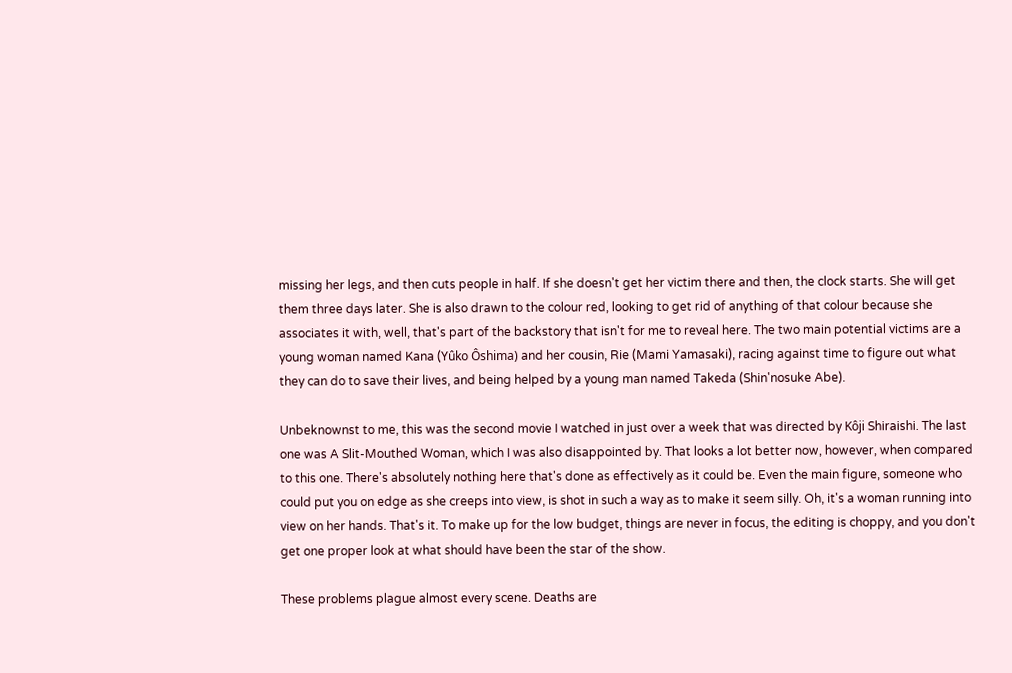missing her legs, and then cuts people in half. If she doesn't get her victim there and then, the clock starts. She will get them three days later. She is also drawn to the colour red, looking to get rid of anything of that colour because she associates it with, well, that's part of the backstory that isn't for me to reveal here. The two main potential victims are a young woman named Kana (Yûko Ôshima) and her cousin, Rie (Mami Yamasaki), racing against time to figure out what they can do to save their lives, and being helped by a young man named Takeda (Shin'nosuke Abe).

Unbeknownst to me, this was the second movie I watched in just over a week that was directed by Kôji Shiraishi. The last one was A Slit-Mouthed Woman, which I was also disappointed by. That looks a lot better now, however, when compared to this one. There's absolutely nothing here that's done as effectively as it could be. Even the main figure, someone who could put you on edge as she creeps into view, is shot in such a way as to make it seem silly. Oh, it's a woman running into view on her hands. That's it. To make up for the low budget, things are never in focus, the editing is choppy, and you don't get one proper look at what should have been the star of the show.

These problems plague almost every scene. Deaths are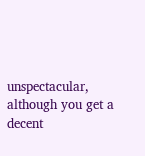unspectacular, although you get a decent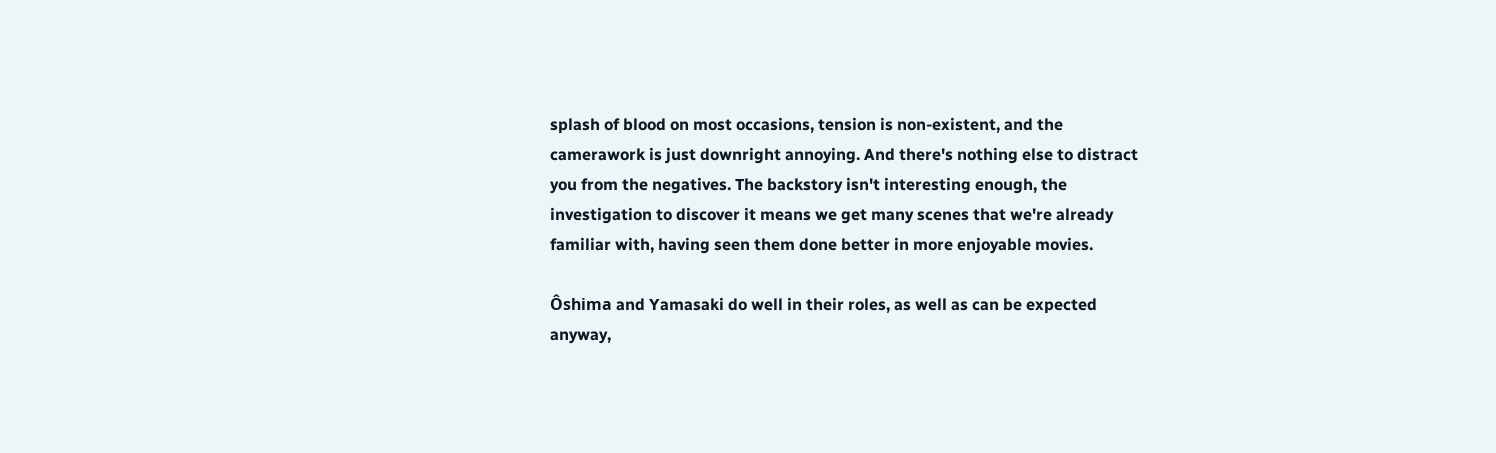splash of blood on most occasions, tension is non-existent, and the camerawork is just downright annoying. And there's nothing else to distract you from the negatives. The backstory isn't interesting enough, the investigation to discover it means we get many scenes that we're already familiar with, having seen them done better in more enjoyable movies.

Ôshima and Yamasaki do well in their roles, as well as can be expected anyway,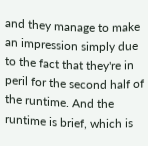and they manage to make an impression simply due to the fact that they're in peril for the second half of the runtime. And the runtime is brief, which is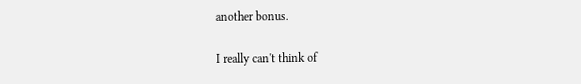another bonus.

I really can't think of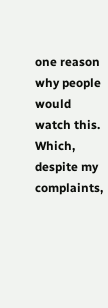one reason why people would watch this. Which, despite my complaints,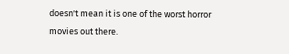doesn't mean it is one of the worst horror movies out there.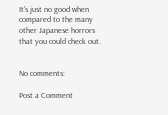It's just no good when compared to the many other Japanese horrors that you could check out.


No comments:

Post a Comment